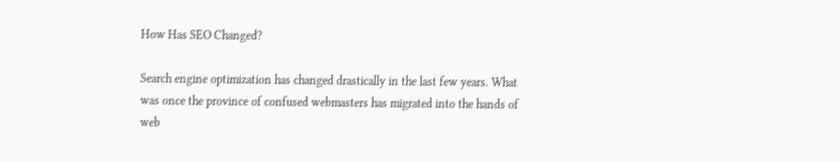How Has SEO Changed?

Search engine optimization has changed drastically in the last few years. What was once the province of confused webmasters has migrated into the hands of web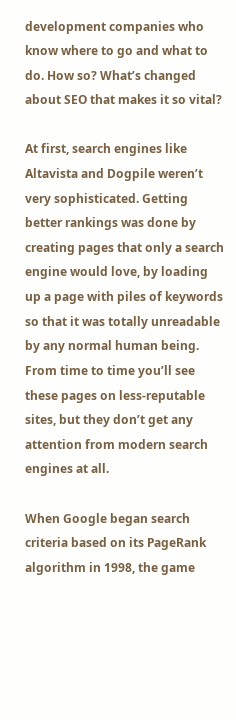development companies who know where to go and what to do. How so? What’s changed about SEO that makes it so vital?

At first, search engines like Altavista and Dogpile weren’t very sophisticated. Getting better rankings was done by creating pages that only a search engine would love, by loading up a page with piles of keywords so that it was totally unreadable by any normal human being. From time to time you’ll see these pages on less-reputable sites, but they don’t get any attention from modern search engines at all.

When Google began search criteria based on its PageRank algorithm in 1998, the game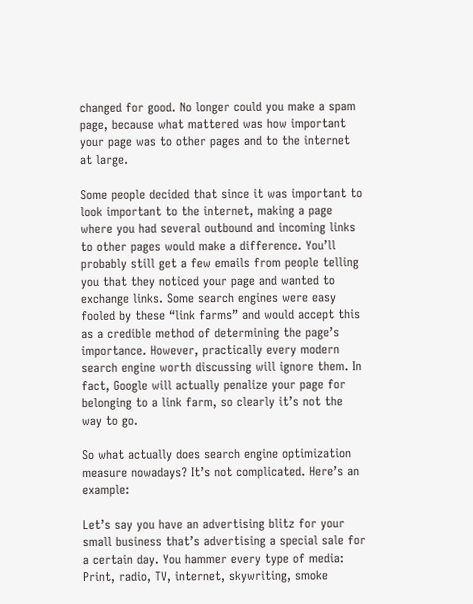changed for good. No longer could you make a spam page, because what mattered was how important your page was to other pages and to the internet at large.

Some people decided that since it was important to look important to the internet, making a page where you had several outbound and incoming links to other pages would make a difference. You’ll probably still get a few emails from people telling you that they noticed your page and wanted to exchange links. Some search engines were easy fooled by these “link farms” and would accept this as a credible method of determining the page’s importance. However, practically every modern search engine worth discussing will ignore them. In fact, Google will actually penalize your page for belonging to a link farm, so clearly it’s not the way to go.

So what actually does search engine optimization measure nowadays? It’s not complicated. Here’s an example:

Let’s say you have an advertising blitz for your small business that’s advertising a special sale for a certain day. You hammer every type of media: Print, radio, TV, internet, skywriting, smoke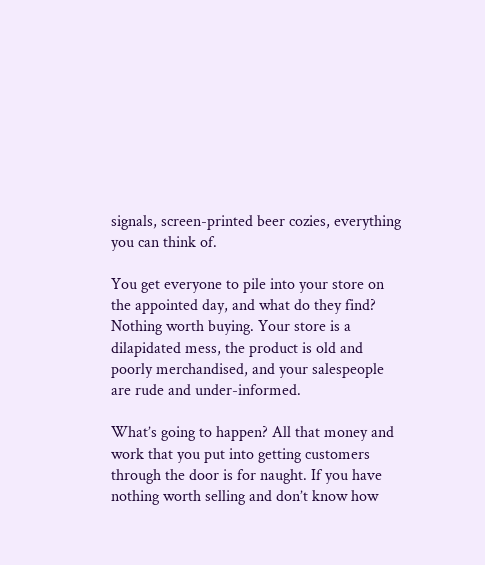signals, screen-printed beer cozies, everything you can think of.

You get everyone to pile into your store on the appointed day, and what do they find? Nothing worth buying. Your store is a dilapidated mess, the product is old and poorly merchandised, and your salespeople are rude and under-informed.

What’s going to happen? All that money and work that you put into getting customers through the door is for naught. If you have nothing worth selling and don’t know how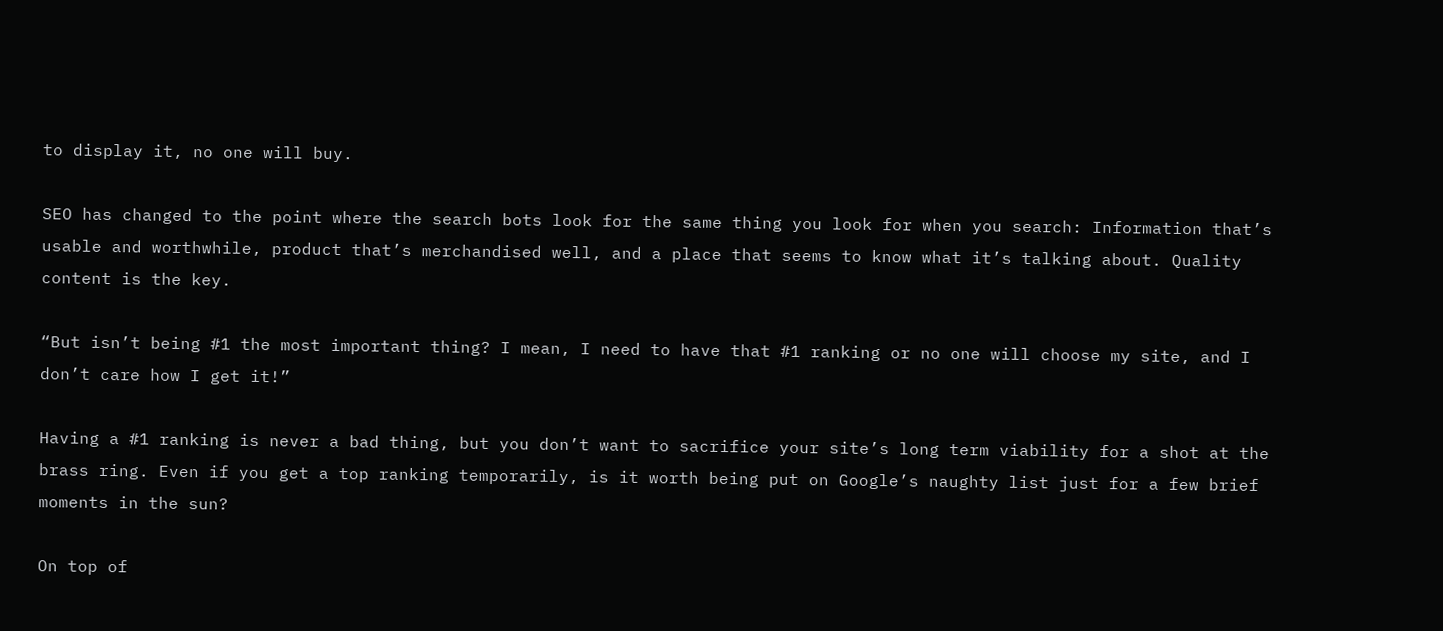to display it, no one will buy.

SEO has changed to the point where the search bots look for the same thing you look for when you search: Information that’s usable and worthwhile, product that’s merchandised well, and a place that seems to know what it’s talking about. Quality content is the key.

“But isn’t being #1 the most important thing? I mean, I need to have that #1 ranking or no one will choose my site, and I don’t care how I get it!”

Having a #1 ranking is never a bad thing, but you don’t want to sacrifice your site’s long term viability for a shot at the brass ring. Even if you get a top ranking temporarily, is it worth being put on Google’s naughty list just for a few brief moments in the sun?

On top of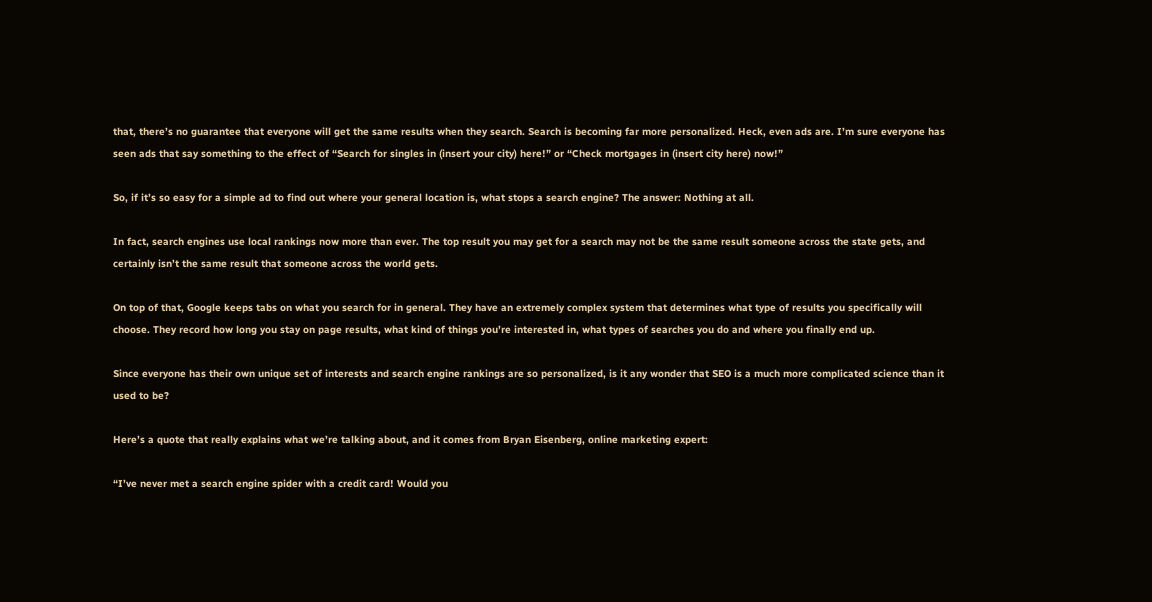that, there’s no guarantee that everyone will get the same results when they search. Search is becoming far more personalized. Heck, even ads are. I’m sure everyone has seen ads that say something to the effect of “Search for singles in (insert your city) here!” or “Check mortgages in (insert city here) now!”

So, if it’s so easy for a simple ad to find out where your general location is, what stops a search engine? The answer: Nothing at all.

In fact, search engines use local rankings now more than ever. The top result you may get for a search may not be the same result someone across the state gets, and certainly isn’t the same result that someone across the world gets.

On top of that, Google keeps tabs on what you search for in general. They have an extremely complex system that determines what type of results you specifically will choose. They record how long you stay on page results, what kind of things you’re interested in, what types of searches you do and where you finally end up.

Since everyone has their own unique set of interests and search engine rankings are so personalized, is it any wonder that SEO is a much more complicated science than it used to be?

Here’s a quote that really explains what we’re talking about, and it comes from Bryan Eisenberg, online marketing expert:

“I’ve never met a search engine spider with a credit card! Would you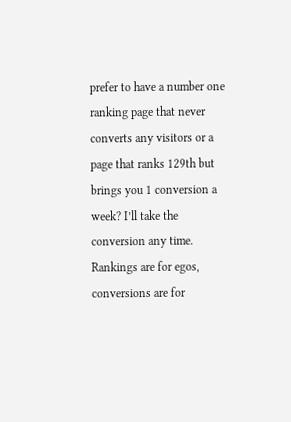prefer to have a number one ranking page that never converts any visitors or a page that ranks 129th but brings you 1 conversion a week? I’ll take the conversion any time. Rankings are for egos, conversions are for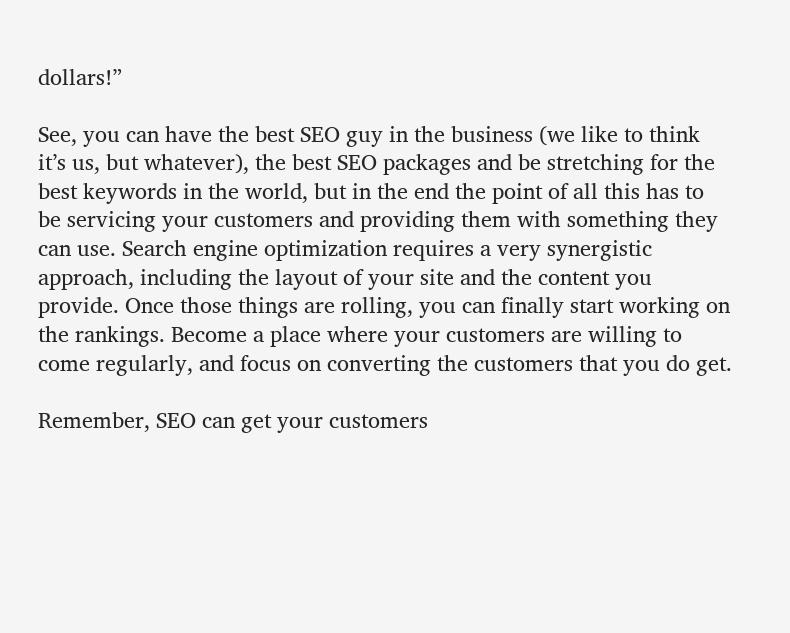dollars!”

See, you can have the best SEO guy in the business (we like to think it’s us, but whatever), the best SEO packages and be stretching for the best keywords in the world, but in the end the point of all this has to be servicing your customers and providing them with something they can use. Search engine optimization requires a very synergistic approach, including the layout of your site and the content you provide. Once those things are rolling, you can finally start working on the rankings. Become a place where your customers are willing to come regularly, and focus on converting the customers that you do get.

Remember, SEO can get your customers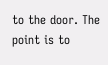to the door. The point is to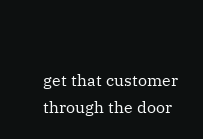get that customer through the door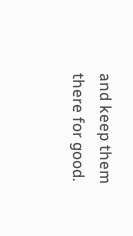and keep them there for good.